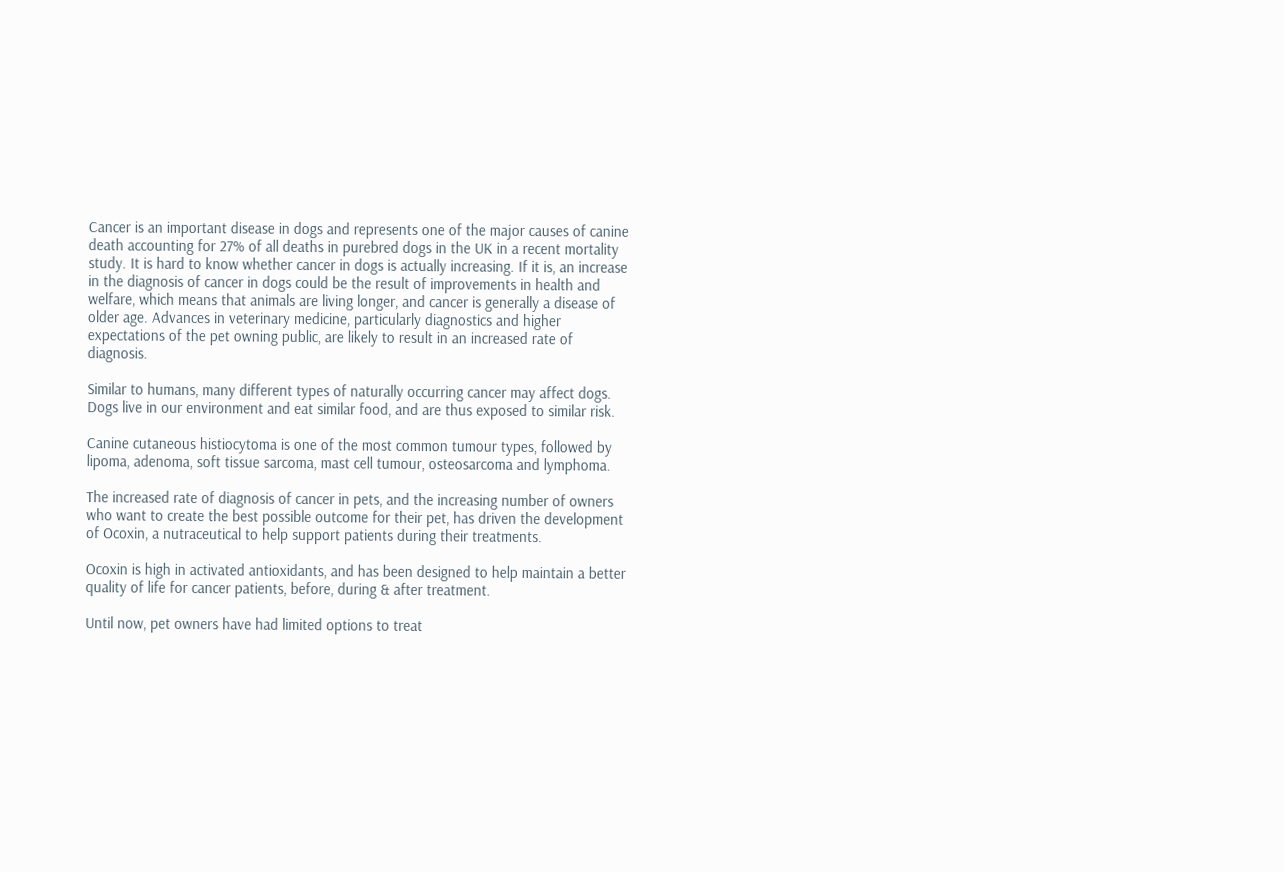Cancer is an important disease in dogs and represents one of the major causes of canine death accounting for 27% of all deaths in purebred dogs in the UK in a recent mortality study. It is hard to know whether cancer in dogs is actually increasing. If it is, an increase in the diagnosis of cancer in dogs could be the result of improvements in health and welfare, which means that animals are living longer, and cancer is generally a disease of older age. Advances in veterinary medicine, particularly diagnostics and higher expectations of the pet owning public, are likely to result in an increased rate of diagnosis.

Similar to humans, many different types of naturally occurring cancer may affect dogs. Dogs live in our environment and eat similar food, and are thus exposed to similar risk.

Canine cutaneous histiocytoma is one of the most common tumour types, followed by lipoma, adenoma, soft tissue sarcoma, mast cell tumour, osteosarcoma and lymphoma.

The increased rate of diagnosis of cancer in pets, and the increasing number of owners who want to create the best possible outcome for their pet, has driven the development of Ocoxin, a nutraceutical to help support patients during their treatments.

Ocoxin is high in activated antioxidants, and has been designed to help maintain a better quality of life for cancer patients, before, during & after treatment.

Until now, pet owners have had limited options to treat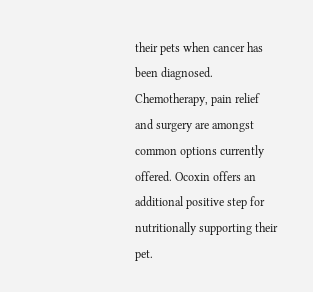their pets when cancer has been diagnosed. Chemotherapy, pain relief and surgery are amongst common options currently offered. Ocoxin offers an additional positive step for nutritionally supporting their pet.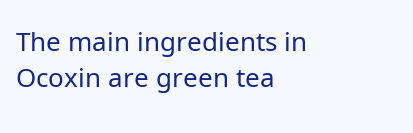The main ingredients in Ocoxin are green tea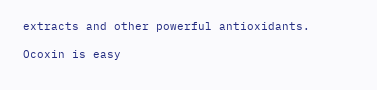extracts and other powerful antioxidants.

Ocoxin is easy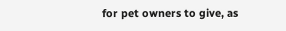for pet owners to give, as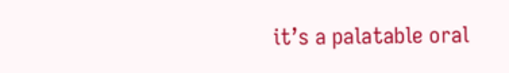it’s a palatable oral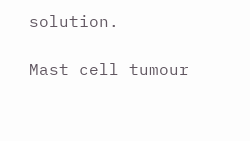solution.

Mast cell tumour